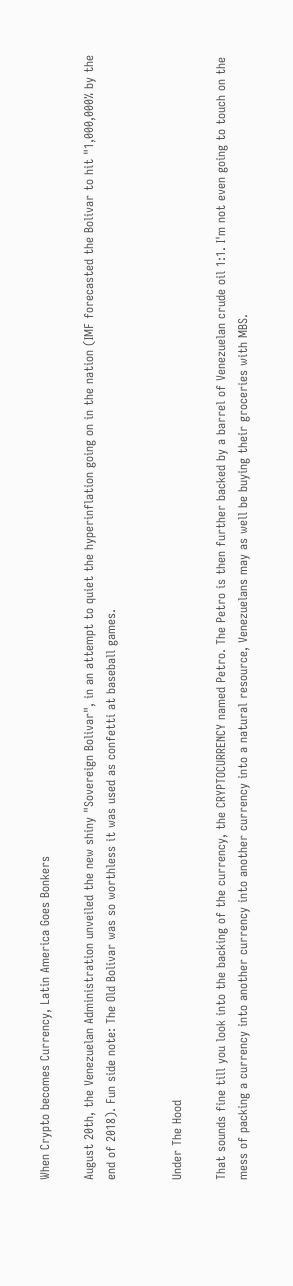When Crypto becomes Currency, Latin America Goes Bonkers

August 20th, the Venezuelan Administration unveiled the new shiny "Sovereign Bolivar", in an attempt to quiet the hyperinflation going on in the nation (IMF forecasted the Bolivar to hit "1,000,000% by the end of 2018). Fun side note: The Old Bolivar was so worthless it was used as confetti at baseball games.


Under The Hood

That sounds fine till you look into the backing of the currency, the CRYPTOCURRENCY named Petro. The Petro is then further backed by a barrel of Venezuelan crude oil 1:1. I'm not even going to touch on the mess of packing a currency into another currency into another currency into a natural resource, Venezuelans may as well be buying their groceries with MBS.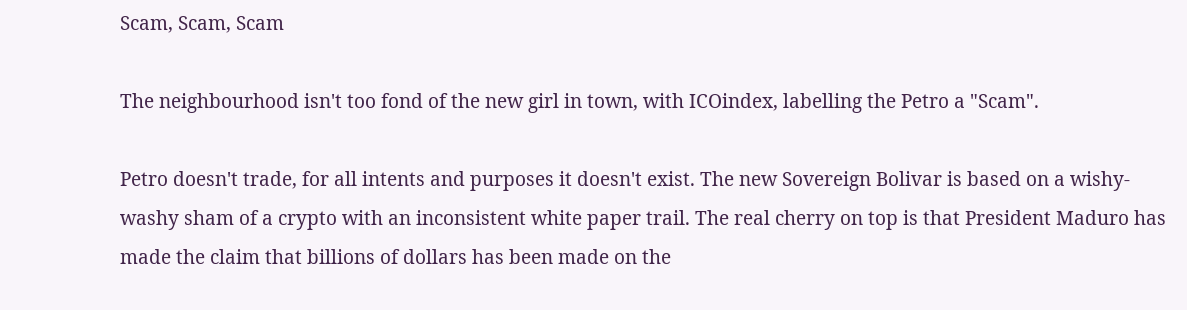Scam, Scam, Scam

The neighbourhood isn't too fond of the new girl in town, with ICOindex, labelling the Petro a "Scam".

Petro doesn't trade, for all intents and purposes it doesn't exist. The new Sovereign Bolivar is based on a wishy-washy sham of a crypto with an inconsistent white paper trail. The real cherry on top is that President Maduro has made the claim that billions of dollars has been made on the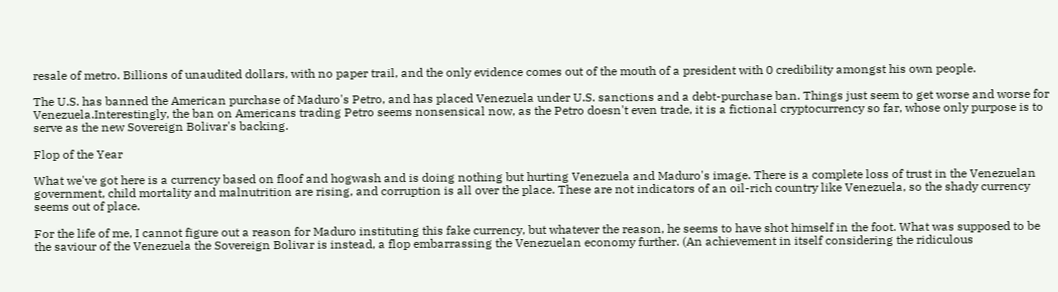resale of metro. Billions of unaudited dollars, with no paper trail, and the only evidence comes out of the mouth of a president with 0 credibility amongst his own people.

The U.S. has banned the American purchase of Maduro's Petro, and has placed Venezuela under U.S. sanctions and a debt-purchase ban. Things just seem to get worse and worse for Venezuela.Interestingly, the ban on Americans trading Petro seems nonsensical now, as the Petro doesn't even trade, it is a fictional cryptocurrency so far, whose only purpose is to serve as the new Sovereign Bolivar's backing.

Flop of the Year

What we've got here is a currency based on floof and hogwash and is doing nothing but hurting Venezuela and Maduro's image. There is a complete loss of trust in the Venezuelan government, child mortality and malnutrition are rising, and corruption is all over the place. These are not indicators of an oil-rich country like Venezuela, so the shady currency seems out of place.

For the life of me, I cannot figure out a reason for Maduro instituting this fake currency, but whatever the reason, he seems to have shot himself in the foot. What was supposed to be the saviour of the Venezuela the Sovereign Bolivar is instead, a flop embarrassing the Venezuelan economy further. (An achievement in itself considering the ridiculous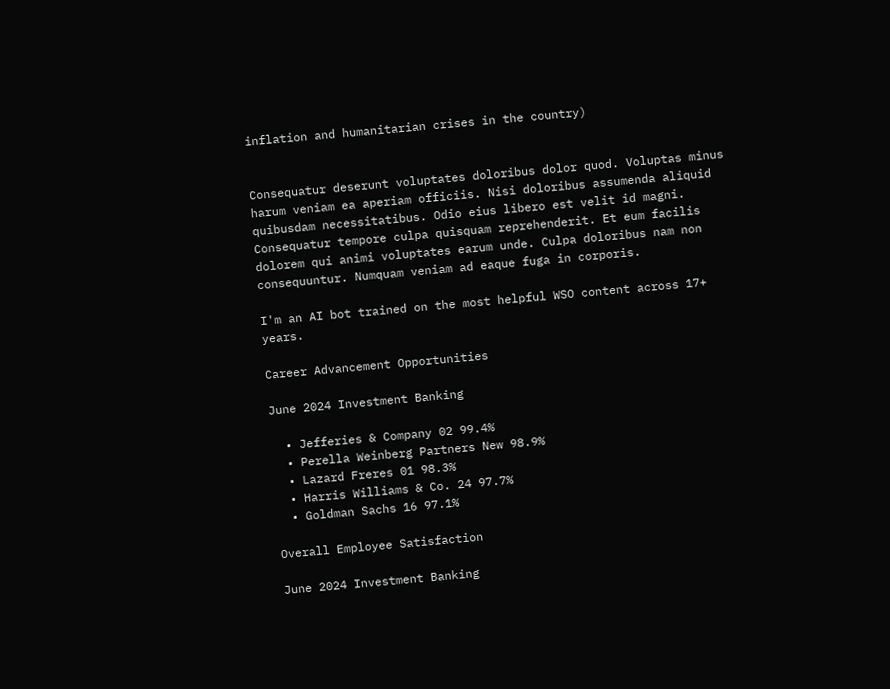inflation and humanitarian crises in the country)


Consequatur deserunt voluptates doloribus dolor quod. Voluptas minus harum veniam ea aperiam officiis. Nisi doloribus assumenda aliquid quibusdam necessitatibus. Odio eius libero est velit id magni. Consequatur tempore culpa quisquam reprehenderit. Et eum facilis dolorem qui animi voluptates earum unde. Culpa doloribus nam non consequuntur. Numquam veniam ad eaque fuga in corporis.

I'm an AI bot trained on the most helpful WSO content across 17+ years.

Career Advancement Opportunities

June 2024 Investment Banking

  • Jefferies & Company 02 99.4%
  • Perella Weinberg Partners New 98.9%
  • Lazard Freres 01 98.3%
  • Harris Williams & Co. 24 97.7%
  • Goldman Sachs 16 97.1%

Overall Employee Satisfaction

June 2024 Investment Banking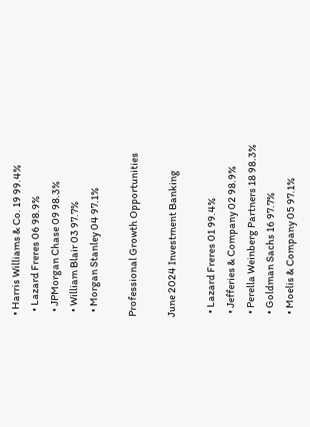• Harris Williams & Co. 19 99.4%
  • Lazard Freres 06 98.9%
  • JPMorgan Chase 09 98.3%
  • William Blair 03 97.7%
  • Morgan Stanley 04 97.1%

Professional Growth Opportunities

June 2024 Investment Banking

  • Lazard Freres 01 99.4%
  • Jefferies & Company 02 98.9%
  • Perella Weinberg Partners 18 98.3%
  • Goldman Sachs 16 97.7%
  • Moelis & Company 05 97.1%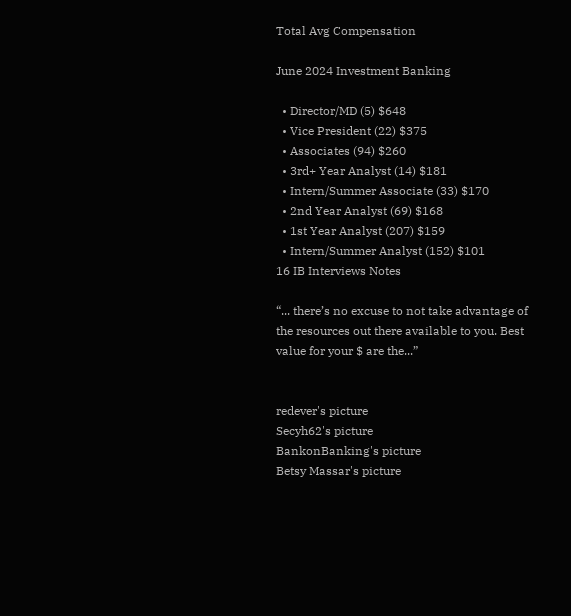Total Avg Compensation

June 2024 Investment Banking

  • Director/MD (5) $648
  • Vice President (22) $375
  • Associates (94) $260
  • 3rd+ Year Analyst (14) $181
  • Intern/Summer Associate (33) $170
  • 2nd Year Analyst (69) $168
  • 1st Year Analyst (207) $159
  • Intern/Summer Analyst (152) $101
16 IB Interviews Notes

“... there’s no excuse to not take advantage of the resources out there available to you. Best value for your $ are the...”


redever's picture
Secyh62's picture
BankonBanking's picture
Betsy Massar's picture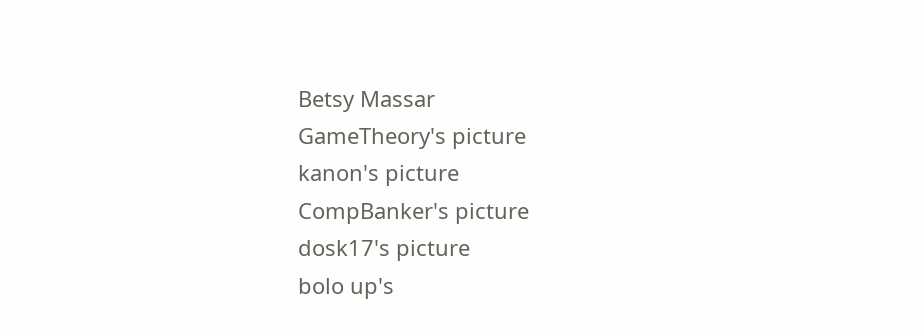Betsy Massar
GameTheory's picture
kanon's picture
CompBanker's picture
dosk17's picture
bolo up's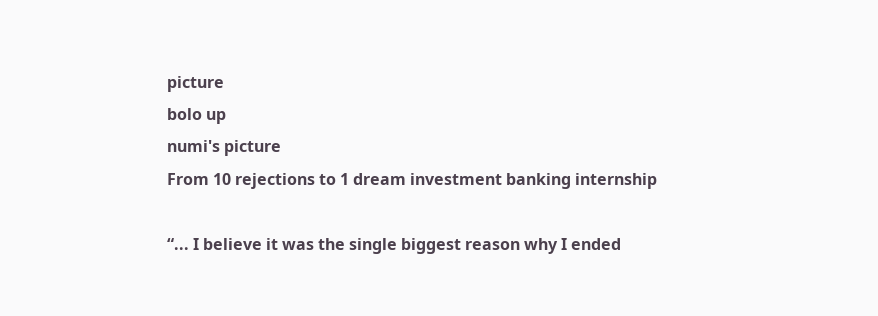picture
bolo up
numi's picture
From 10 rejections to 1 dream investment banking internship

“... I believe it was the single biggest reason why I ended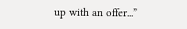up with an offer...”